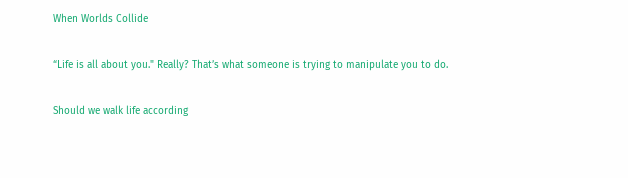When Worlds Collide

“Life is all about you." Really? That’s what someone is trying to manipulate you to do.

Should we walk life according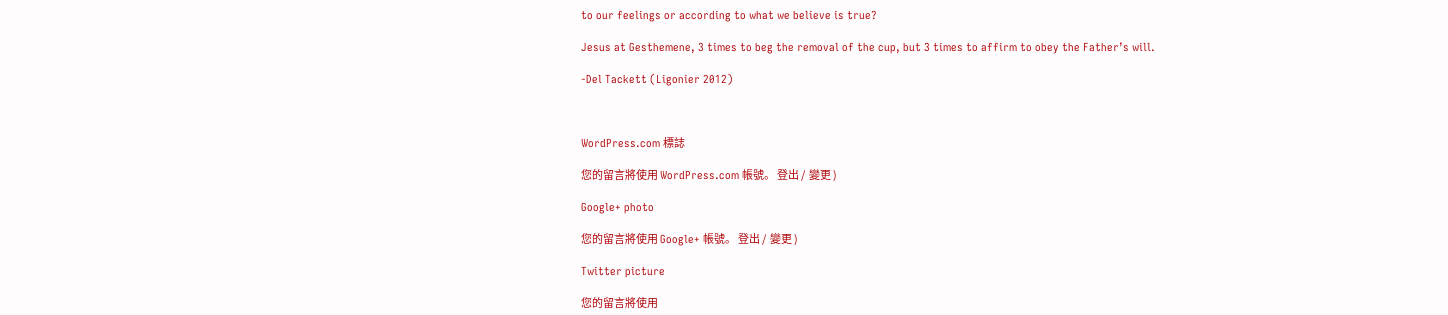to our feelings or according to what we believe is true?

Jesus at Gesthemene, 3 times to beg the removal of the cup, but 3 times to affirm to obey the Father’s will.

-Del Tackett (Ligonier 2012)



WordPress.com 標誌

您的留言將使用 WordPress.com 帳號。 登出 /  變更 )

Google+ photo

您的留言將使用 Google+ 帳號。 登出 /  變更 )

Twitter picture

您的留言將使用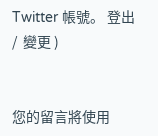Twitter 帳號。 登出 /  變更 )


您的留言將使用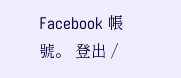Facebook 帳號。 登出 /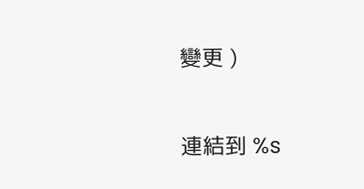變更 )


連結到 %s